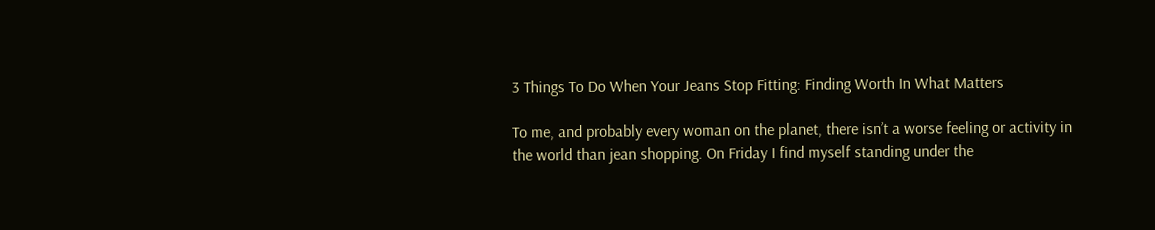3 Things To Do When Your Jeans Stop Fitting: Finding Worth In What Matters

To me, and probably every woman on the planet, there isn’t a worse feeling or activity in the world than jean shopping. On Friday I find myself standing under the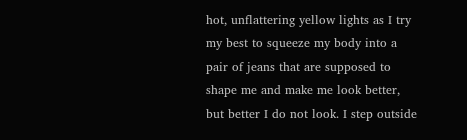hot, unflattering yellow lights as I try my best to squeeze my body into a pair of jeans that are supposed to shape me and make me look better, but better I do not look. I step outside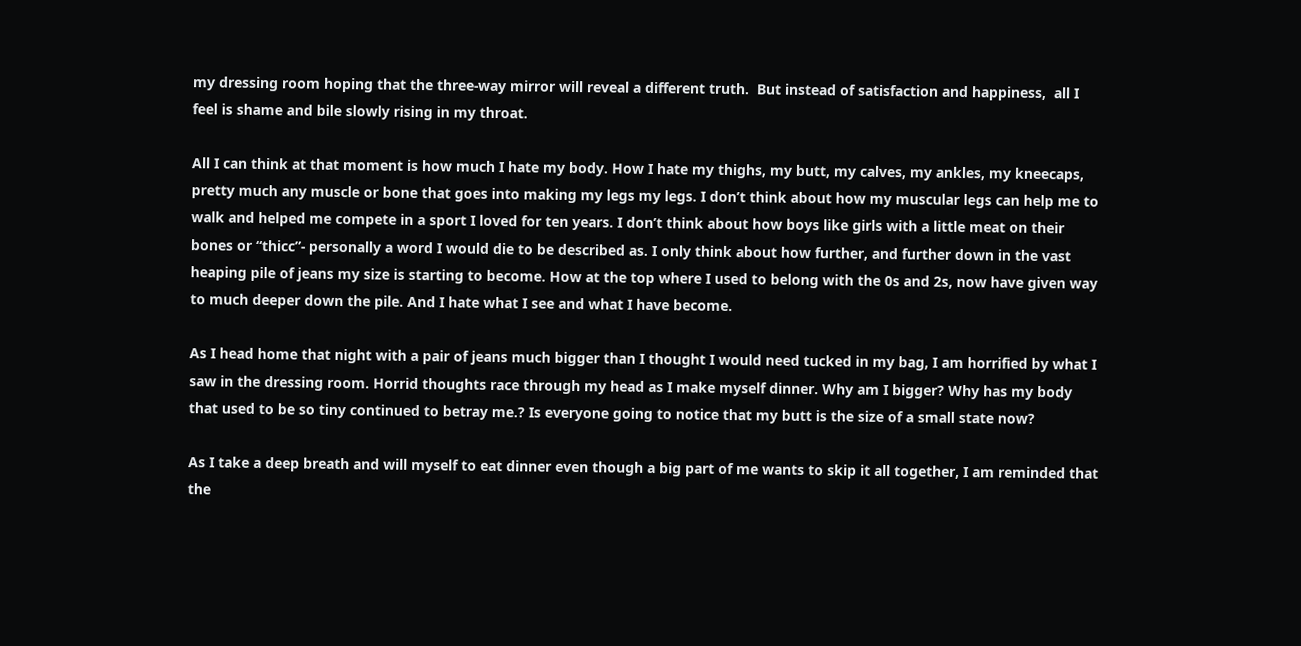my dressing room hoping that the three-way mirror will reveal a different truth.  But instead of satisfaction and happiness,  all I feel is shame and bile slowly rising in my throat.

All I can think at that moment is how much I hate my body. How I hate my thighs, my butt, my calves, my ankles, my kneecaps, pretty much any muscle or bone that goes into making my legs my legs. I don’t think about how my muscular legs can help me to walk and helped me compete in a sport I loved for ten years. I don’t think about how boys like girls with a little meat on their bones or “thicc”- personally a word I would die to be described as. I only think about how further, and further down in the vast heaping pile of jeans my size is starting to become. How at the top where I used to belong with the 0s and 2s, now have given way to much deeper down the pile. And I hate what I see and what I have become.

As I head home that night with a pair of jeans much bigger than I thought I would need tucked in my bag, I am horrified by what I saw in the dressing room. Horrid thoughts race through my head as I make myself dinner. Why am I bigger? Why has my body that used to be so tiny continued to betray me.? Is everyone going to notice that my butt is the size of a small state now?

As I take a deep breath and will myself to eat dinner even though a big part of me wants to skip it all together, I am reminded that the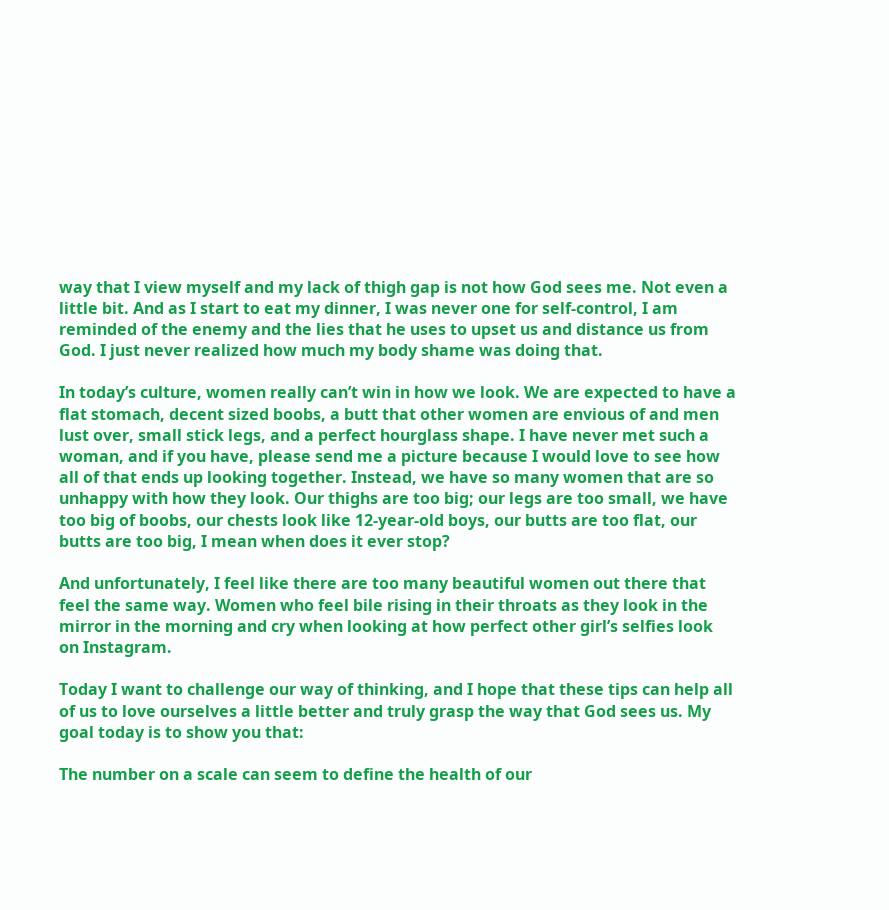way that I view myself and my lack of thigh gap is not how God sees me. Not even a little bit. And as I start to eat my dinner, I was never one for self-control, I am reminded of the enemy and the lies that he uses to upset us and distance us from God. I just never realized how much my body shame was doing that.

In today’s culture, women really can’t win in how we look. We are expected to have a flat stomach, decent sized boobs, a butt that other women are envious of and men lust over, small stick legs, and a perfect hourglass shape. I have never met such a woman, and if you have, please send me a picture because I would love to see how all of that ends up looking together. Instead, we have so many women that are so unhappy with how they look. Our thighs are too big; our legs are too small, we have too big of boobs, our chests look like 12-year-old boys, our butts are too flat, our butts are too big, I mean when does it ever stop?

And unfortunately, I feel like there are too many beautiful women out there that feel the same way. Women who feel bile rising in their throats as they look in the mirror in the morning and cry when looking at how perfect other girl’s selfies look on Instagram.

Today I want to challenge our way of thinking, and I hope that these tips can help all of us to love ourselves a little better and truly grasp the way that God sees us. My goal today is to show you that:

The number on a scale can seem to define the health of our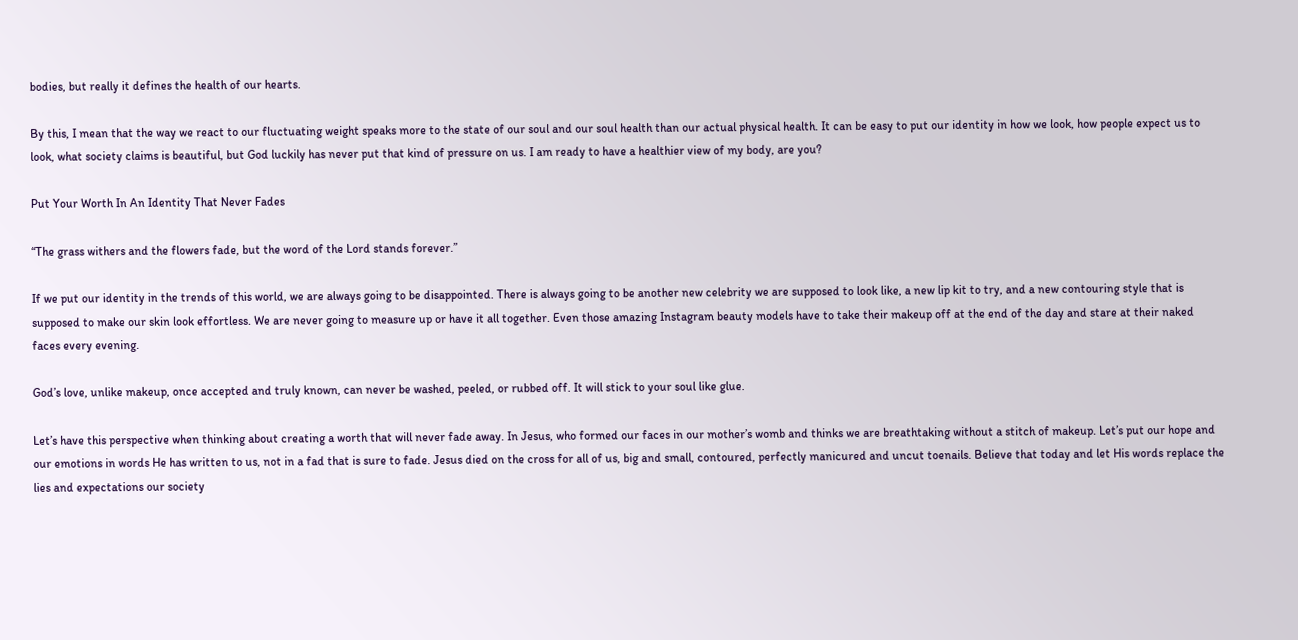bodies, but really it defines the health of our hearts.

By this, I mean that the way we react to our fluctuating weight speaks more to the state of our soul and our soul health than our actual physical health. It can be easy to put our identity in how we look, how people expect us to look, what society claims is beautiful, but God luckily has never put that kind of pressure on us. I am ready to have a healthier view of my body, are you?

Put Your Worth In An Identity That Never Fades

“The grass withers and the flowers fade, but the word of the Lord stands forever.”

If we put our identity in the trends of this world, we are always going to be disappointed. There is always going to be another new celebrity we are supposed to look like, a new lip kit to try, and a new contouring style that is supposed to make our skin look effortless. We are never going to measure up or have it all together. Even those amazing Instagram beauty models have to take their makeup off at the end of the day and stare at their naked faces every evening.

God’s love, unlike makeup, once accepted and truly known, can never be washed, peeled, or rubbed off. It will stick to your soul like glue.

Let’s have this perspective when thinking about creating a worth that will never fade away. In Jesus, who formed our faces in our mother’s womb and thinks we are breathtaking without a stitch of makeup. Let’s put our hope and our emotions in words He has written to us, not in a fad that is sure to fade. Jesus died on the cross for all of us, big and small, contoured, perfectly manicured and uncut toenails. Believe that today and let His words replace the lies and expectations our society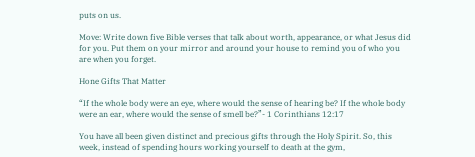puts on us.

Move: Write down five Bible verses that talk about worth, appearance, or what Jesus did for you. Put them on your mirror and around your house to remind you of who you are when you forget.

Hone Gifts That Matter

“If the whole body were an eye, where would the sense of hearing be? If the whole body were an ear, where would the sense of smell be?”- 1 Corinthians 12:17

You have all been given distinct and precious gifts through the Holy Spirit. So, this week, instead of spending hours working yourself to death at the gym,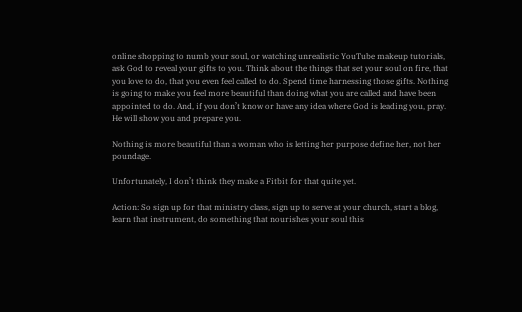online shopping to numb your soul, or watching unrealistic YouTube makeup tutorials, ask God to reveal your gifts to you. Think about the things that set your soul on fire, that you love to do, that you even feel called to do. Spend time harnessing those gifts. Nothing is going to make you feel more beautiful than doing what you are called and have been appointed to do. And, if you don’t know or have any idea where God is leading you, pray. He will show you and prepare you.

Nothing is more beautiful than a woman who is letting her purpose define her, not her poundage.

Unfortunately, I don’t think they make a Fitbit for that quite yet.

Action: So sign up for that ministry class, sign up to serve at your church, start a blog, learn that instrument, do something that nourishes your soul this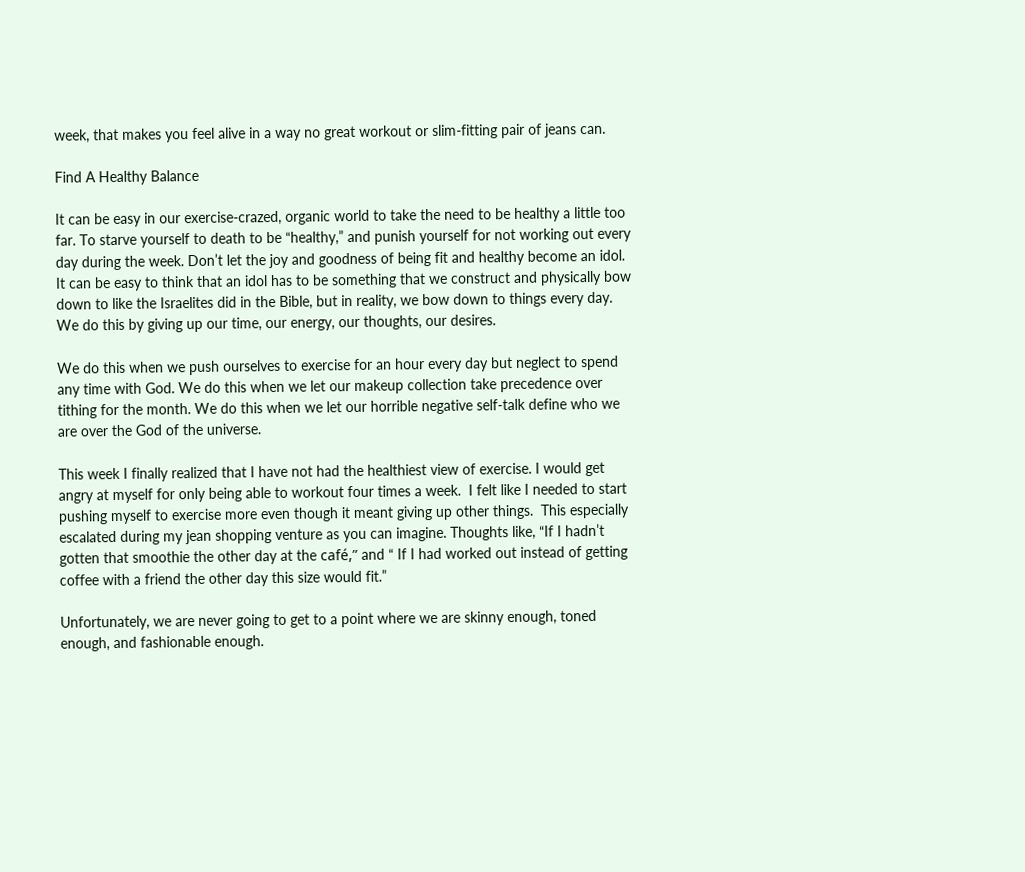week, that makes you feel alive in a way no great workout or slim-fitting pair of jeans can.

Find A Healthy Balance

It can be easy in our exercise-crazed, organic world to take the need to be healthy a little too far. To starve yourself to death to be “healthy,” and punish yourself for not working out every day during the week. Don’t let the joy and goodness of being fit and healthy become an idol. It can be easy to think that an idol has to be something that we construct and physically bow down to like the Israelites did in the Bible, but in reality, we bow down to things every day. We do this by giving up our time, our energy, our thoughts, our desires.

We do this when we push ourselves to exercise for an hour every day but neglect to spend any time with God. We do this when we let our makeup collection take precedence over tithing for the month. We do this when we let our horrible negative self-talk define who we are over the God of the universe.

This week I finally realized that I have not had the healthiest view of exercise. I would get angry at myself for only being able to workout four times a week.  I felt like I needed to start pushing myself to exercise more even though it meant giving up other things.  This especially escalated during my jean shopping venture as you can imagine. Thoughts like, “If I hadn’t gotten that smoothie the other day at the café,” and “ If I had worked out instead of getting coffee with a friend the other day this size would fit.”

Unfortunately, we are never going to get to a point where we are skinny enough, toned enough, and fashionable enough.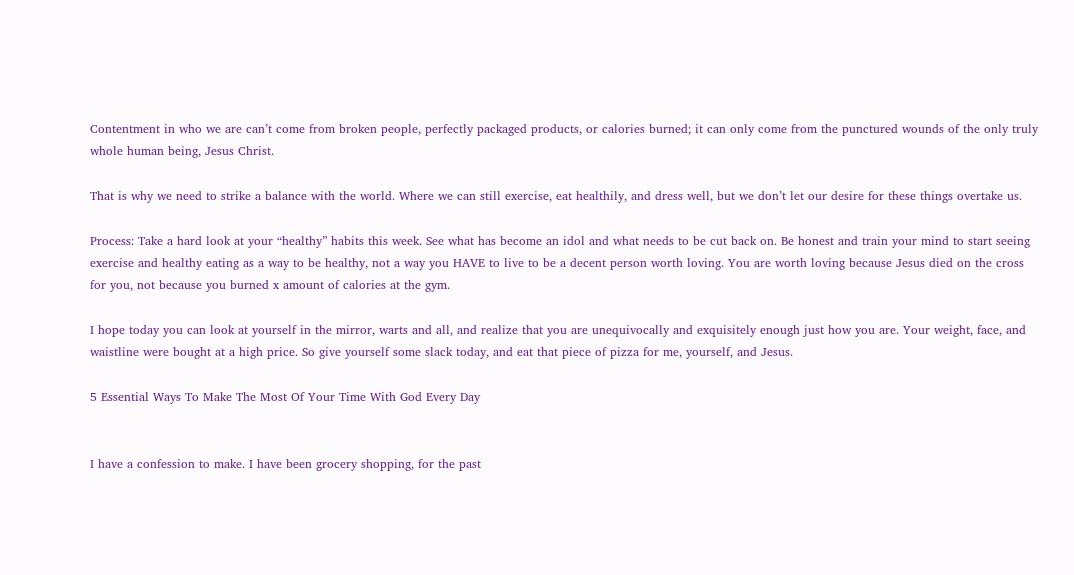Contentment in who we are can’t come from broken people, perfectly packaged products, or calories burned; it can only come from the punctured wounds of the only truly whole human being, Jesus Christ.

That is why we need to strike a balance with the world. Where we can still exercise, eat healthily, and dress well, but we don’t let our desire for these things overtake us.

Process: Take a hard look at your “healthy” habits this week. See what has become an idol and what needs to be cut back on. Be honest and train your mind to start seeing exercise and healthy eating as a way to be healthy, not a way you HAVE to live to be a decent person worth loving. You are worth loving because Jesus died on the cross for you, not because you burned x amount of calories at the gym.

I hope today you can look at yourself in the mirror, warts and all, and realize that you are unequivocally and exquisitely enough just how you are. Your weight, face, and waistline were bought at a high price. So give yourself some slack today, and eat that piece of pizza for me, yourself, and Jesus.

5 Essential Ways To Make The Most Of Your Time With God Every Day


I have a confession to make. I have been grocery shopping, for the past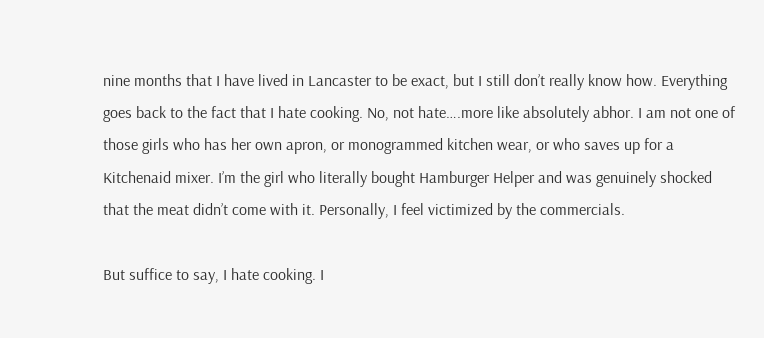nine months that I have lived in Lancaster to be exact, but I still don’t really know how. Everything goes back to the fact that I hate cooking. No, not hate….more like absolutely abhor. I am not one of those girls who has her own apron, or monogrammed kitchen wear, or who saves up for a Kitchenaid mixer. I’m the girl who literally bought Hamburger Helper and was genuinely shocked that the meat didn’t come with it. Personally, I feel victimized by the commercials.

But suffice to say, I hate cooking. I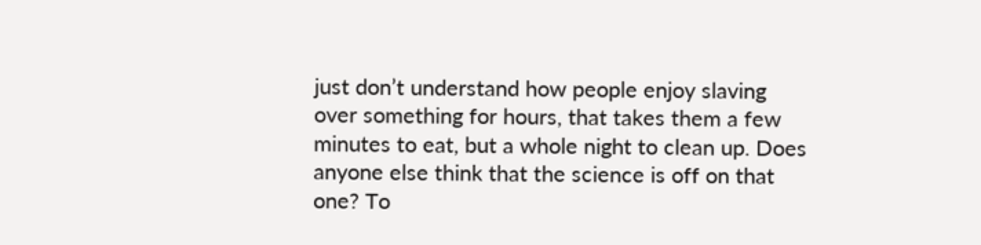just don’t understand how people enjoy slaving over something for hours, that takes them a few minutes to eat, but a whole night to clean up. Does anyone else think that the science is off on that one? To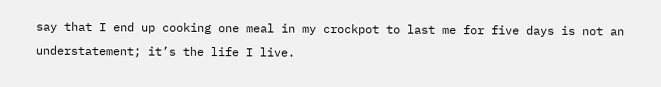say that I end up cooking one meal in my crockpot to last me for five days is not an understatement; it’s the life I live.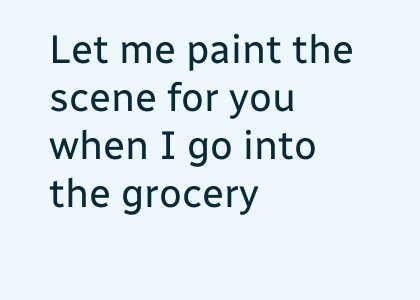Let me paint the scene for you when I go into the grocery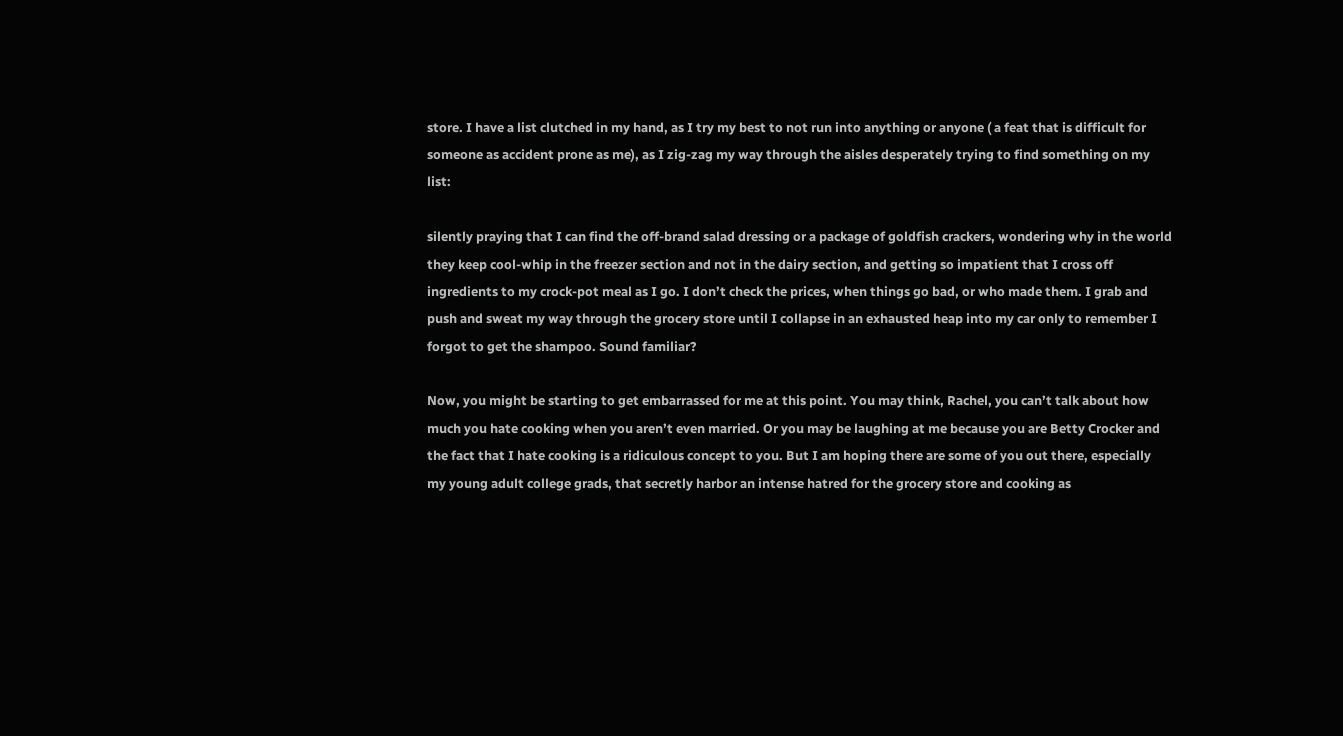store. I have a list clutched in my hand, as I try my best to not run into anything or anyone ( a feat that is difficult for someone as accident prone as me), as I zig-zag my way through the aisles desperately trying to find something on my list:

silently praying that I can find the off-brand salad dressing or a package of goldfish crackers, wondering why in the world they keep cool-whip in the freezer section and not in the dairy section, and getting so impatient that I cross off ingredients to my crock-pot meal as I go. I don’t check the prices, when things go bad, or who made them. I grab and push and sweat my way through the grocery store until I collapse in an exhausted heap into my car only to remember I forgot to get the shampoo. Sound familiar?

Now, you might be starting to get embarrassed for me at this point. You may think, Rachel, you can’t talk about how much you hate cooking when you aren’t even married. Or you may be laughing at me because you are Betty Crocker and the fact that I hate cooking is a ridiculous concept to you. But I am hoping there are some of you out there, especially my young adult college grads, that secretly harbor an intense hatred for the grocery store and cooking as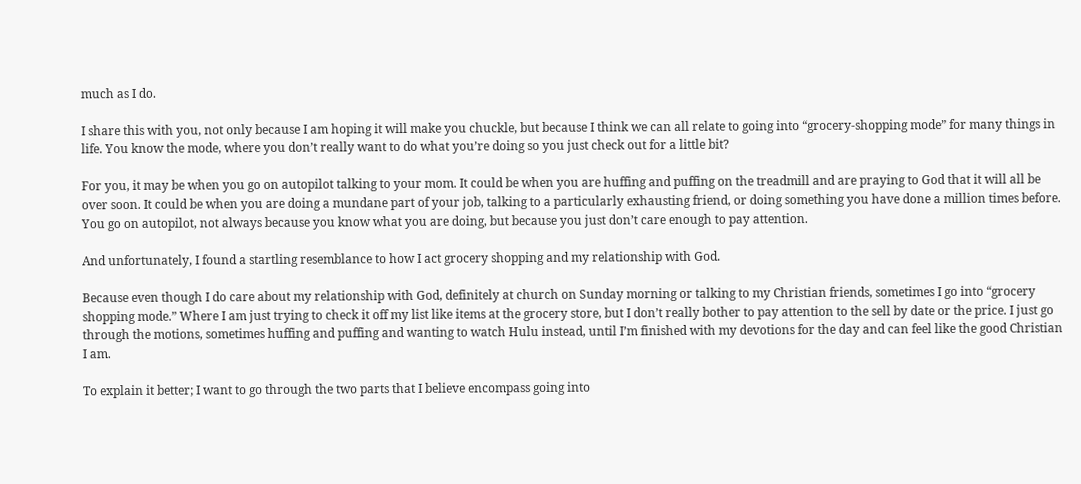much as I do.

I share this with you, not only because I am hoping it will make you chuckle, but because I think we can all relate to going into “grocery-shopping mode” for many things in life. You know the mode, where you don’t really want to do what you’re doing so you just check out for a little bit?

For you, it may be when you go on autopilot talking to your mom. It could be when you are huffing and puffing on the treadmill and are praying to God that it will all be over soon. It could be when you are doing a mundane part of your job, talking to a particularly exhausting friend, or doing something you have done a million times before. You go on autopilot, not always because you know what you are doing, but because you just don’t care enough to pay attention.

And unfortunately, I found a startling resemblance to how I act grocery shopping and my relationship with God.

Because even though I do care about my relationship with God, definitely at church on Sunday morning or talking to my Christian friends, sometimes I go into “grocery shopping mode.” Where I am just trying to check it off my list like items at the grocery store, but I don’t really bother to pay attention to the sell by date or the price. I just go through the motions, sometimes huffing and puffing and wanting to watch Hulu instead, until I’m finished with my devotions for the day and can feel like the good Christian I am.

To explain it better; I want to go through the two parts that I believe encompass going into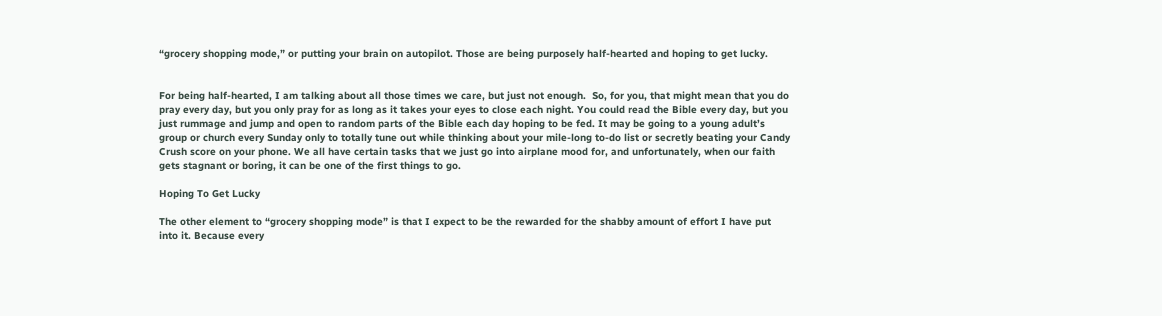“grocery shopping mode,” or putting your brain on autopilot. Those are being purposely half-hearted and hoping to get lucky.


For being half-hearted, I am talking about all those times we care, but just not enough.  So, for you, that might mean that you do pray every day, but you only pray for as long as it takes your eyes to close each night. You could read the Bible every day, but you just rummage and jump and open to random parts of the Bible each day hoping to be fed. It may be going to a young adult’s group or church every Sunday only to totally tune out while thinking about your mile-long to-do list or secretly beating your Candy Crush score on your phone. We all have certain tasks that we just go into airplane mood for, and unfortunately, when our faith gets stagnant or boring, it can be one of the first things to go.

Hoping To Get Lucky

The other element to “grocery shopping mode” is that I expect to be the rewarded for the shabby amount of effort I have put into it. Because every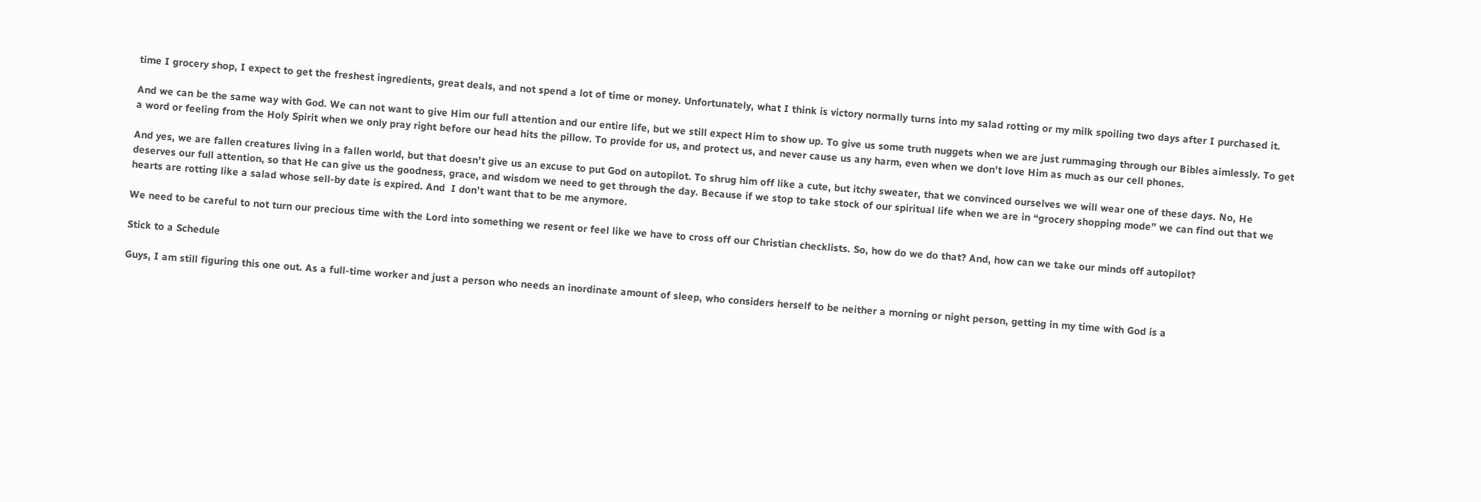time I grocery shop, I expect to get the freshest ingredients, great deals, and not spend a lot of time or money. Unfortunately, what I think is victory normally turns into my salad rotting or my milk spoiling two days after I purchased it.

And we can be the same way with God. We can not want to give Him our full attention and our entire life, but we still expect Him to show up. To give us some truth nuggets when we are just rummaging through our Bibles aimlessly. To get a word or feeling from the Holy Spirit when we only pray right before our head hits the pillow. To provide for us, and protect us, and never cause us any harm, even when we don’t love Him as much as our cell phones.

And yes, we are fallen creatures living in a fallen world, but that doesn’t give us an excuse to put God on autopilot. To shrug him off like a cute, but itchy sweater, that we convinced ourselves we will wear one of these days. No, He deserves our full attention, so that He can give us the goodness, grace, and wisdom we need to get through the day. Because if we stop to take stock of our spiritual life when we are in “grocery shopping mode” we can find out that we hearts are rotting like a salad whose sell-by date is expired. And  I don’t want that to be me anymore.

We need to be careful to not turn our precious time with the Lord into something we resent or feel like we have to cross off our Christian checklists. So, how do we do that? And, how can we take our minds off autopilot?

Stick to a Schedule

Guys, I am still figuring this one out. As a full-time worker and just a person who needs an inordinate amount of sleep, who considers herself to be neither a morning or night person, getting in my time with God is a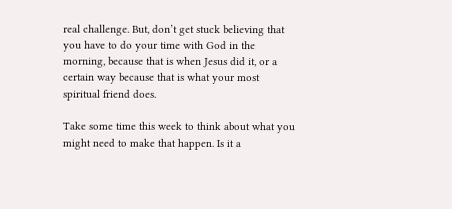real challenge. But, don’t get stuck believing that you have to do your time with God in the morning, because that is when Jesus did it, or a certain way because that is what your most spiritual friend does.

Take some time this week to think about what you might need to make that happen. Is it a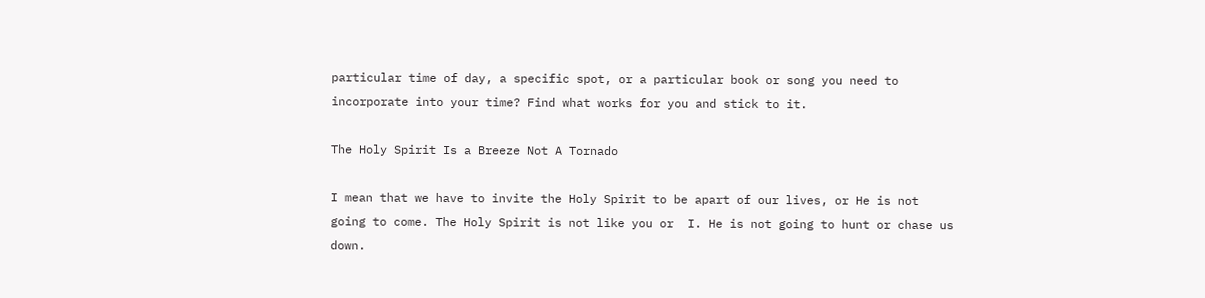particular time of day, a specific spot, or a particular book or song you need to incorporate into your time? Find what works for you and stick to it.

The Holy Spirit Is a Breeze Not A Tornado

I mean that we have to invite the Holy Spirit to be apart of our lives, or He is not going to come. The Holy Spirit is not like you or  I. He is not going to hunt or chase us down.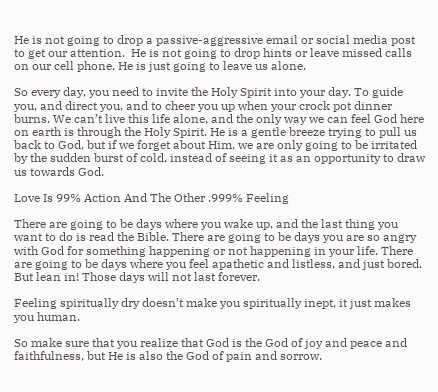He is not going to drop a passive-aggressive email or social media post to get our attention.  He is not going to drop hints or leave missed calls on our cell phone. He is just going to leave us alone.

So every day, you need to invite the Holy Spirit into your day. To guide you, and direct you, and to cheer you up when your crock pot dinner burns. We can’t live this life alone, and the only way we can feel God here on earth is through the Holy Spirit. He is a gentle breeze trying to pull us back to God, but if we forget about Him, we are only going to be irritated by the sudden burst of cold, instead of seeing it as an opportunity to draw us towards God.

Love Is 99% Action And The Other .999% Feeling

There are going to be days where you wake up, and the last thing you want to do is read the Bible. There are going to be days you are so angry with God for something happening or not happening in your life. There are going to be days where you feel apathetic and listless, and just bored. But lean in! Those days will not last forever.

Feeling spiritually dry doesn’t make you spiritually inept, it just makes you human.

So make sure that you realize that God is the God of joy and peace and faithfulness, but He is also the God of pain and sorrow.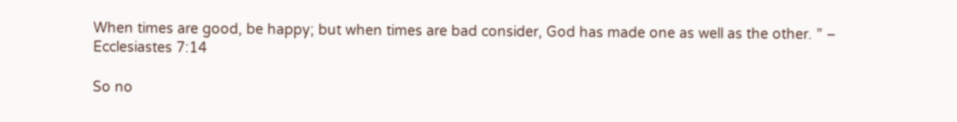When times are good, be happy; but when times are bad consider, God has made one as well as the other. ” – Ecclesiastes 7:14

So no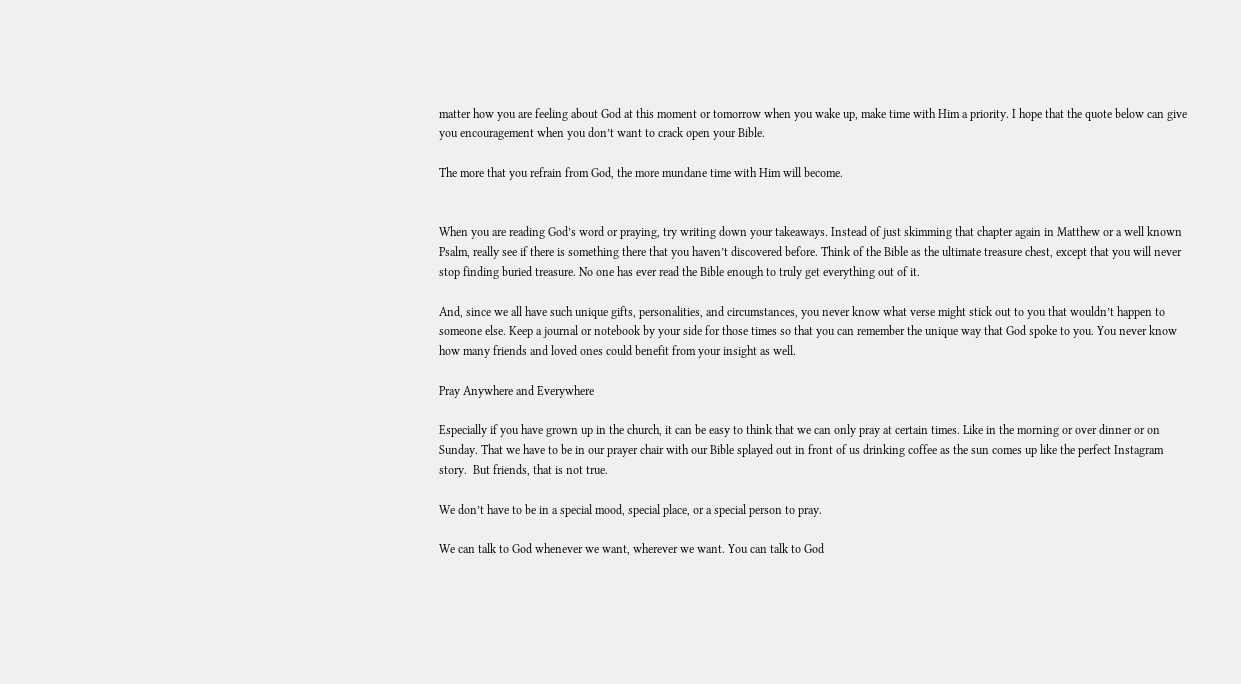matter how you are feeling about God at this moment or tomorrow when you wake up, make time with Him a priority. I hope that the quote below can give you encouragement when you don’t want to crack open your Bible.

The more that you refrain from God, the more mundane time with Him will become.


When you are reading God’s word or praying, try writing down your takeaways. Instead of just skimming that chapter again in Matthew or a well known Psalm, really see if there is something there that you haven’t discovered before. Think of the Bible as the ultimate treasure chest, except that you will never stop finding buried treasure. No one has ever read the Bible enough to truly get everything out of it.

And, since we all have such unique gifts, personalities, and circumstances, you never know what verse might stick out to you that wouldn’t happen to someone else. Keep a journal or notebook by your side for those times so that you can remember the unique way that God spoke to you. You never know how many friends and loved ones could benefit from your insight as well.

Pray Anywhere and Everywhere

Especially if you have grown up in the church, it can be easy to think that we can only pray at certain times. Like in the morning or over dinner or on Sunday. That we have to be in our prayer chair with our Bible splayed out in front of us drinking coffee as the sun comes up like the perfect Instagram story.  But friends, that is not true.

We don’t have to be in a special mood, special place, or a special person to pray.

We can talk to God whenever we want, wherever we want. You can talk to God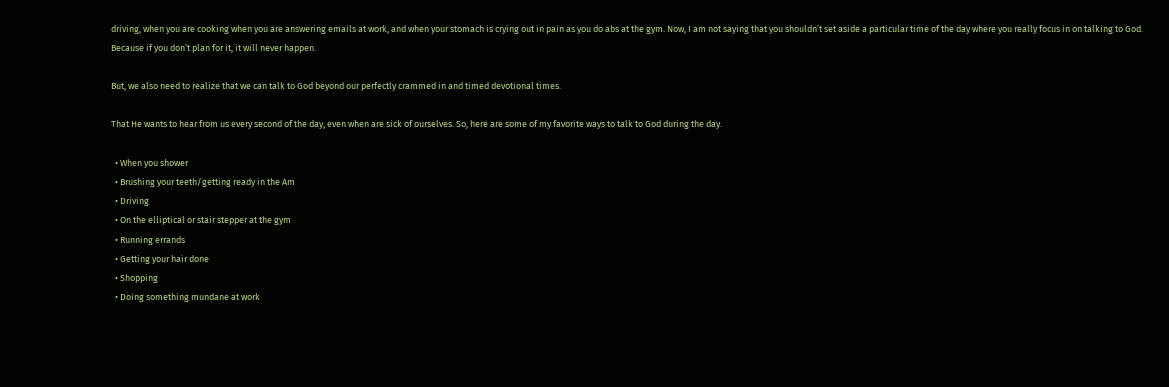driving, when you are cooking when you are answering emails at work, and when your stomach is crying out in pain as you do abs at the gym. Now, I am not saying that you shouldn’t set aside a particular time of the day where you really focus in on talking to God. Because if you don’t plan for it, it will never happen.

But, we also need to realize that we can talk to God beyond our perfectly crammed in and timed devotional times.

That He wants to hear from us every second of the day, even when are sick of ourselves. So, here are some of my favorite ways to talk to God during the day.

  • When you shower
  • Brushing your teeth/getting ready in the Am
  • Driving
  • On the elliptical or stair stepper at the gym
  • Running errands
  • Getting your hair done
  • Shopping
  • Doing something mundane at work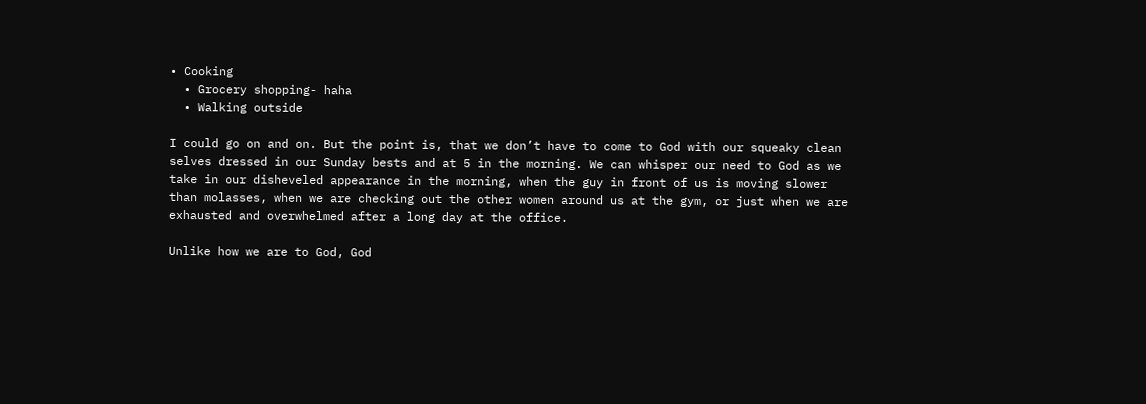• Cooking
  • Grocery shopping- haha
  • Walking outside

I could go on and on. But the point is, that we don’t have to come to God with our squeaky clean selves dressed in our Sunday bests and at 5 in the morning. We can whisper our need to God as we take in our disheveled appearance in the morning, when the guy in front of us is moving slower than molasses, when we are checking out the other women around us at the gym, or just when we are exhausted and overwhelmed after a long day at the office.

Unlike how we are to God, God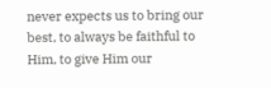never expects us to bring our best, to always be faithful to Him, to give Him our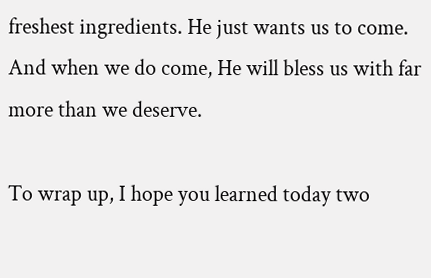freshest ingredients. He just wants us to come. And when we do come, He will bless us with far more than we deserve.

To wrap up, I hope you learned today two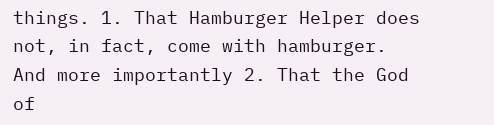things. 1. That Hamburger Helper does not, in fact, come with hamburger. And more importantly 2. That the God of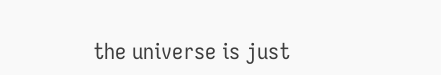the universe is just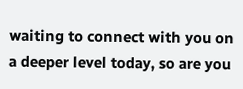waiting to connect with you on a deeper level today, so are you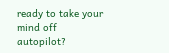ready to take your mind off autopilot?